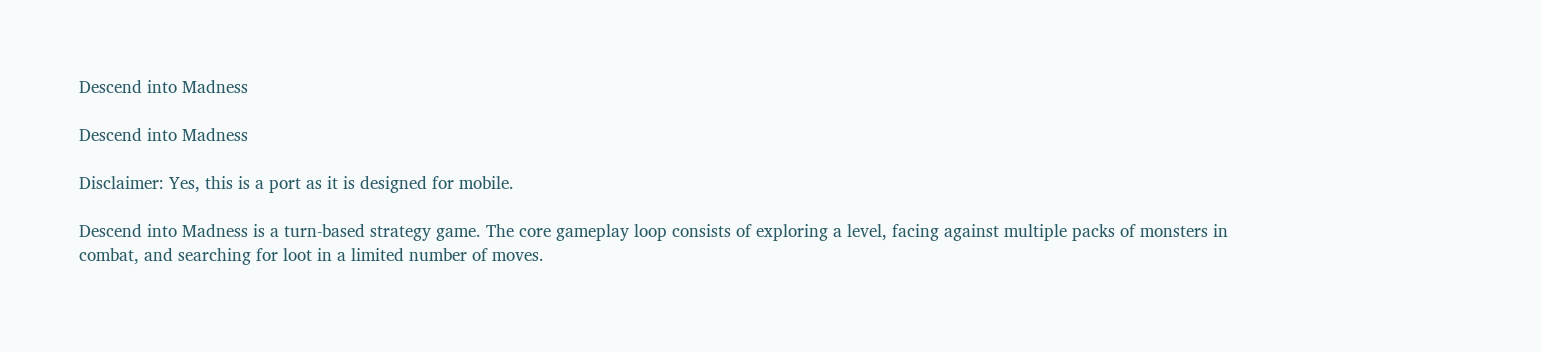Descend into Madness

Descend into Madness

Disclaimer: Yes, this is a port as it is designed for mobile.

Descend into Madness is a turn-based strategy game. The core gameplay loop consists of exploring a level, facing against multiple packs of monsters in combat, and searching for loot in a limited number of moves.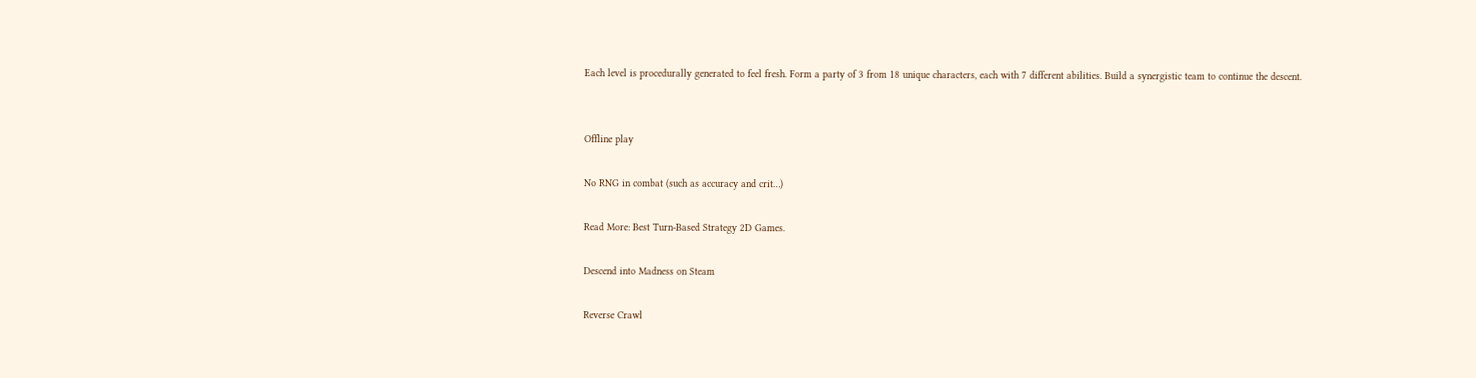Each level is procedurally generated to feel fresh. Form a party of 3 from 18 unique characters, each with 7 different abilities. Build a synergistic team to continue the descent.


Offline play

No RNG in combat (such as accuracy and crit…)

Read More: Best Turn-Based Strategy 2D Games.

Descend into Madness on Steam

Reverse Crawl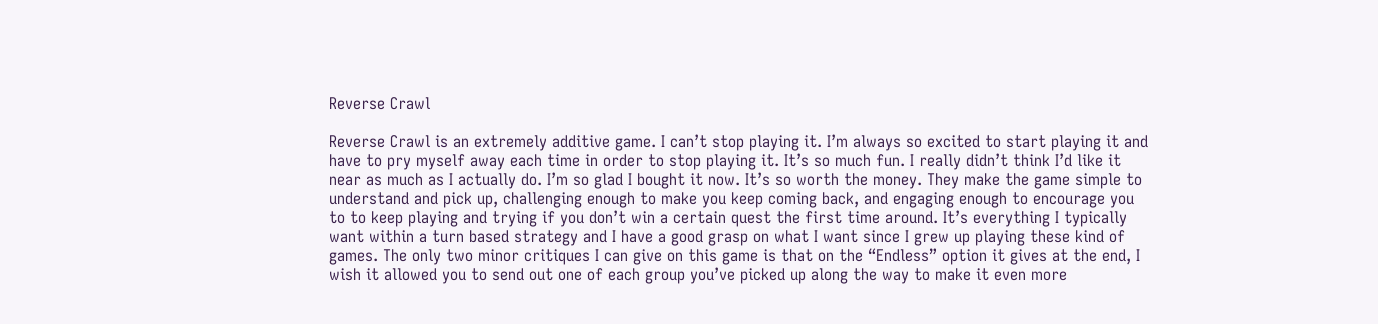Reverse Crawl

Reverse Crawl is an extremely additive game. I can’t stop playing it. I’m always so excited to start playing it and have to pry myself away each time in order to stop playing it. It’s so much fun. I really didn’t think I’d like it near as much as I actually do. I’m so glad I bought it now. It’s so worth the money. They make the game simple to understand and pick up, challenging enough to make you keep coming back, and engaging enough to encourage you to to keep playing and trying if you don’t win a certain quest the first time around. It’s everything I typically want within a turn based strategy and I have a good grasp on what I want since I grew up playing these kind of games. The only two minor critiques I can give on this game is that on the “Endless” option it gives at the end, I wish it allowed you to send out one of each group you’ve picked up along the way to make it even more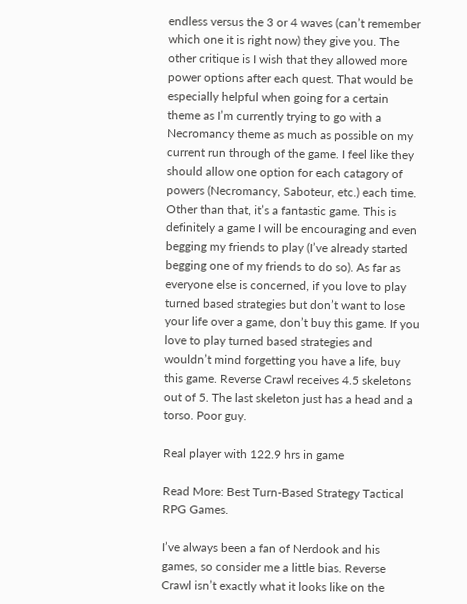endless versus the 3 or 4 waves (can’t remember which one it is right now) they give you. The other critique is I wish that they allowed more power options after each quest. That would be especially helpful when going for a certain theme as I’m currently trying to go with a Necromancy theme as much as possible on my current run through of the game. I feel like they should allow one option for each catagory of powers (Necromancy, Saboteur, etc.) each time. Other than that, it’s a fantastic game. This is definitely a game I will be encouraging and even begging my friends to play (I’ve already started begging one of my friends to do so). As far as everyone else is concerned, if you love to play turned based strategies but don’t want to lose your life over a game, don’t buy this game. If you love to play turned based strategies and wouldn’t mind forgetting you have a life, buy this game. Reverse Crawl receives 4.5 skeletons out of 5. The last skeleton just has a head and a torso. Poor guy.

Real player with 122.9 hrs in game

Read More: Best Turn-Based Strategy Tactical RPG Games.

I’ve always been a fan of Nerdook and his games, so consider me a little bias. Reverse Crawl isn’t exactly what it looks like on the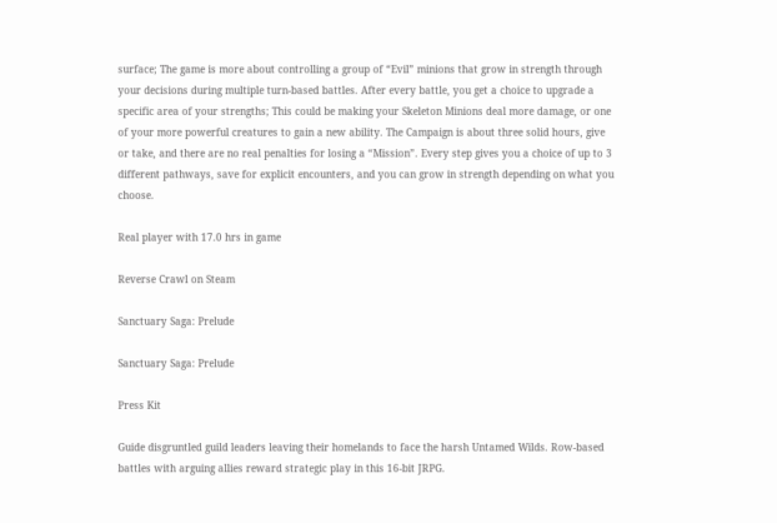surface; The game is more about controlling a group of “Evil” minions that grow in strength through your decisions during multiple turn-based battles. After every battle, you get a choice to upgrade a specific area of your strengths; This could be making your Skeleton Minions deal more damage, or one of your more powerful creatures to gain a new ability. The Campaign is about three solid hours, give or take, and there are no real penalties for losing a “Mission”. Every step gives you a choice of up to 3 different pathways, save for explicit encounters, and you can grow in strength depending on what you choose.

Real player with 17.0 hrs in game

Reverse Crawl on Steam

Sanctuary Saga: Prelude

Sanctuary Saga: Prelude

Press Kit

Guide disgruntled guild leaders leaving their homelands to face the harsh Untamed Wilds. Row-based battles with arguing allies reward strategic play in this 16-bit JRPG.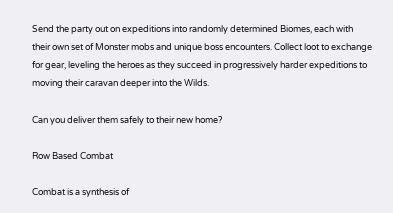Send the party out on expeditions into randomly determined Biomes, each with their own set of Monster mobs and unique boss encounters. Collect loot to exchange for gear, leveling the heroes as they succeed in progressively harder expeditions to moving their caravan deeper into the Wilds.

Can you deliver them safely to their new home?

Row Based Combat

Combat is a synthesis of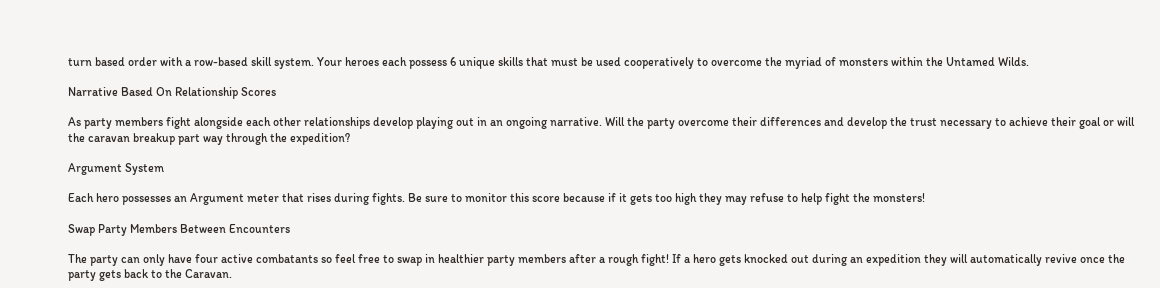turn based order with a row-based skill system. Your heroes each possess 6 unique skills that must be used cooperatively to overcome the myriad of monsters within the Untamed Wilds.

Narrative Based On Relationship Scores

As party members fight alongside each other relationships develop playing out in an ongoing narrative. Will the party overcome their differences and develop the trust necessary to achieve their goal or will the caravan breakup part way through the expedition?

Argument System

Each hero possesses an Argument meter that rises during fights. Be sure to monitor this score because if it gets too high they may refuse to help fight the monsters!

Swap Party Members Between Encounters

The party can only have four active combatants so feel free to swap in healthier party members after a rough fight! If a hero gets knocked out during an expedition they will automatically revive once the party gets back to the Caravan.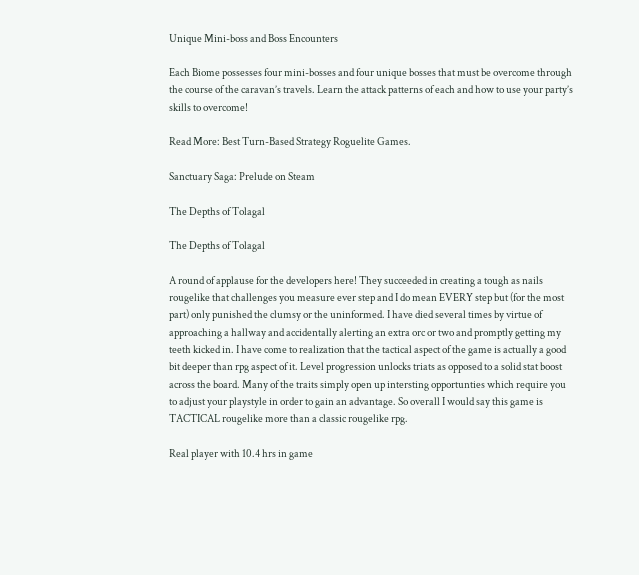Unique Mini-boss and Boss Encounters

Each Biome possesses four mini-bosses and four unique bosses that must be overcome through the course of the caravan’s travels. Learn the attack patterns of each and how to use your party’s skills to overcome!

Read More: Best Turn-Based Strategy Roguelite Games.

Sanctuary Saga: Prelude on Steam

The Depths of Tolagal

The Depths of Tolagal

A round of applause for the developers here! They succeeded in creating a tough as nails rougelike that challenges you measure ever step and I do mean EVERY step but (for the most part) only punished the clumsy or the uninformed. I have died several times by virtue of approaching a hallway and accidentally alerting an extra orc or two and promptly getting my teeth kicked in. I have come to realization that the tactical aspect of the game is actually a good bit deeper than rpg aspect of it. Level progression unlocks triats as opposed to a solid stat boost across the board. Many of the traits simply open up intersting opportunties which require you to adjust your playstyle in order to gain an advantage. So overall I would say this game is TACTICAL rougelike more than a classic rougelike rpg.

Real player with 10.4 hrs in game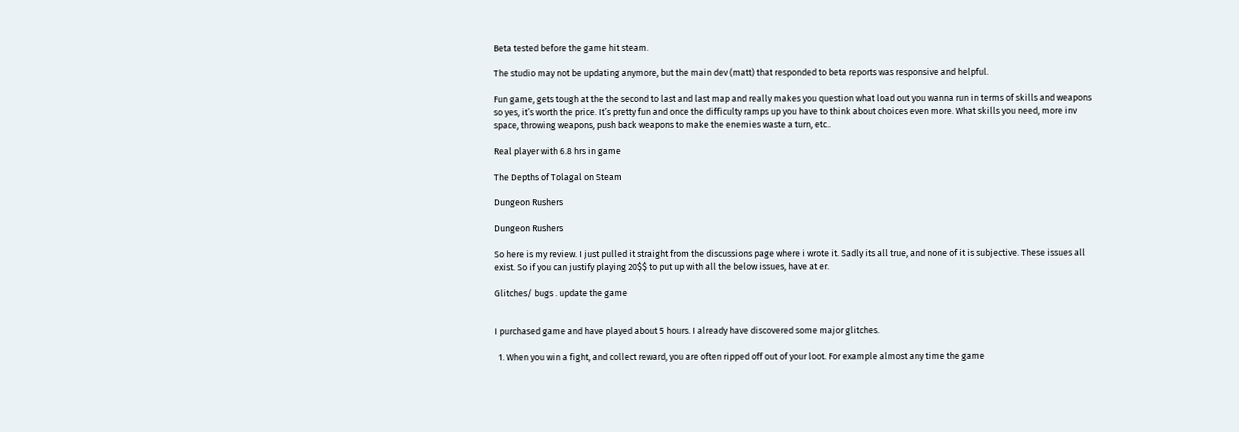Beta tested before the game hit steam.

The studio may not be updating anymore, but the main dev (matt) that responded to beta reports was responsive and helpful.

Fun game, gets tough at the the second to last and last map and really makes you question what load out you wanna run in terms of skills and weapons so yes, it’s worth the price. It’s pretty fun and once the difficulty ramps up you have to think about choices even more. What skills you need, more inv space, throwing weapons, push back weapons to make the enemies waste a turn, etc..

Real player with 6.8 hrs in game

The Depths of Tolagal on Steam

Dungeon Rushers

Dungeon Rushers

So here is my review. I just pulled it straight from the discussions page where i wrote it. Sadly its all true, and none of it is subjective. These issues all exist. So if you can justify playing 20$$ to put up with all the below issues, have at er.

Glitches/ bugs . update the game


I purchased game and have played about 5 hours. I already have discovered some major glitches.

  1. When you win a fight, and collect reward, you are often ripped off out of your loot. For example almost any time the game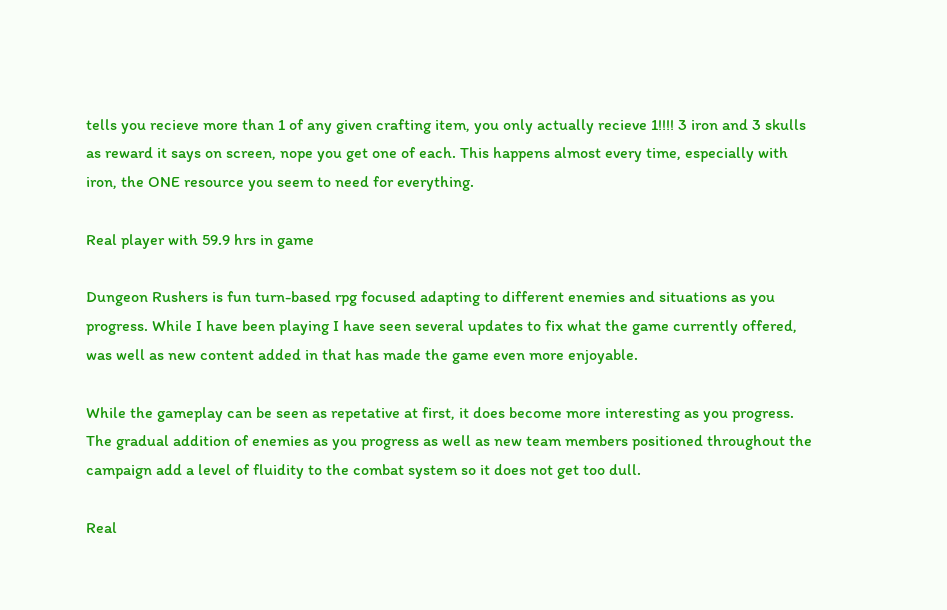tells you recieve more than 1 of any given crafting item, you only actually recieve 1!!!! 3 iron and 3 skulls as reward it says on screen, nope you get one of each. This happens almost every time, especially with iron, the ONE resource you seem to need for everything.

Real player with 59.9 hrs in game

Dungeon Rushers is fun turn-based rpg focused adapting to different enemies and situations as you progress. While I have been playing I have seen several updates to fix what the game currently offered, was well as new content added in that has made the game even more enjoyable.

While the gameplay can be seen as repetative at first, it does become more interesting as you progress. The gradual addition of enemies as you progress as well as new team members positioned throughout the campaign add a level of fluidity to the combat system so it does not get too dull.

Real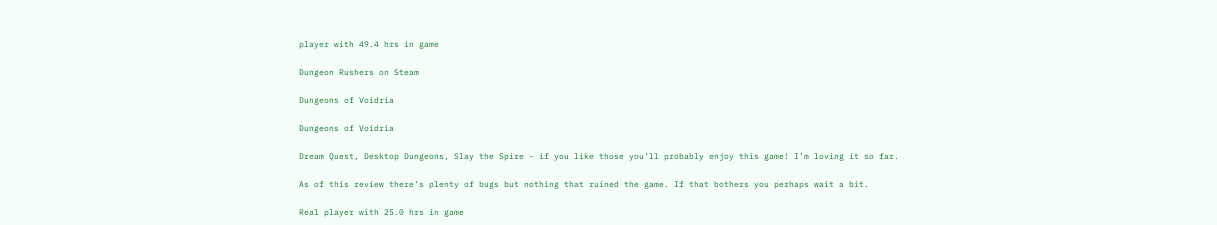player with 49.4 hrs in game

Dungeon Rushers on Steam

Dungeons of Voidria

Dungeons of Voidria

Dream Quest, Desktop Dungeons, Slay the Spire - if you like those you’ll probably enjoy this game! I’m loving it so far.

As of this review there’s plenty of bugs but nothing that ruined the game. If that bothers you perhaps wait a bit.

Real player with 25.0 hrs in game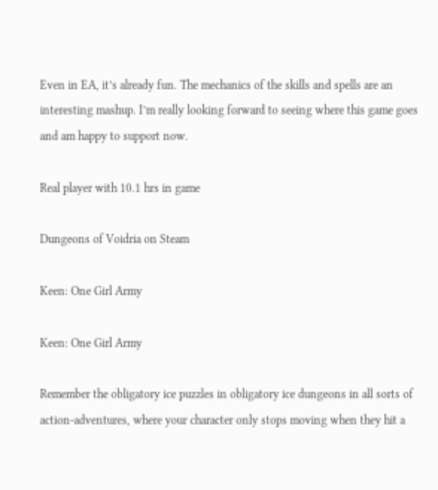Even in EA, it’s already fun. The mechanics of the skills and spells are an interesting mashup. I’m really looking forward to seeing where this game goes and am happy to support now.

Real player with 10.1 hrs in game

Dungeons of Voidria on Steam

Keen: One Girl Army

Keen: One Girl Army

Remember the obligatory ice puzzles in obligatory ice dungeons in all sorts of action-adventures, where your character only stops moving when they hit a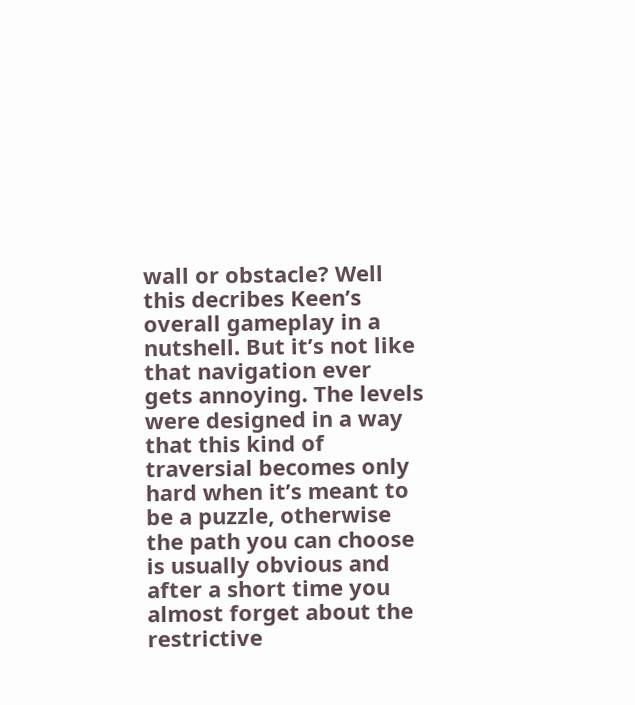wall or obstacle? Well this decribes Keen’s overall gameplay in a nutshell. But it’s not like that navigation ever gets annoying. The levels were designed in a way that this kind of traversial becomes only hard when it’s meant to be a puzzle, otherwise the path you can choose is usually obvious and after a short time you almost forget about the restrictive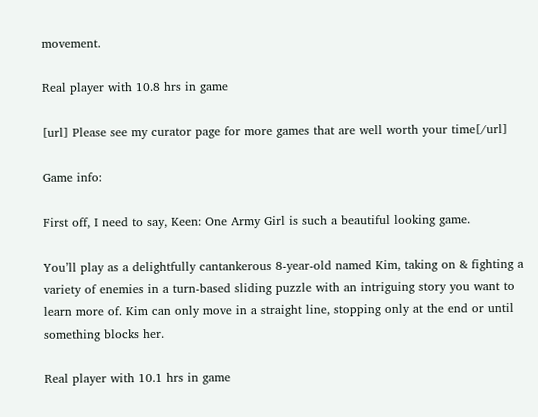movement.

Real player with 10.8 hrs in game

[url] Please see my curator page for more games that are well worth your time[/url]

Game info:

First off, I need to say, Keen: One Army Girl is such a beautiful looking game.

You’ll play as a delightfully cantankerous 8-year-old named Kim, taking on & fighting a variety of enemies in a turn-based sliding puzzle with an intriguing story you want to learn more of. Kim can only move in a straight line, stopping only at the end or until something blocks her.

Real player with 10.1 hrs in game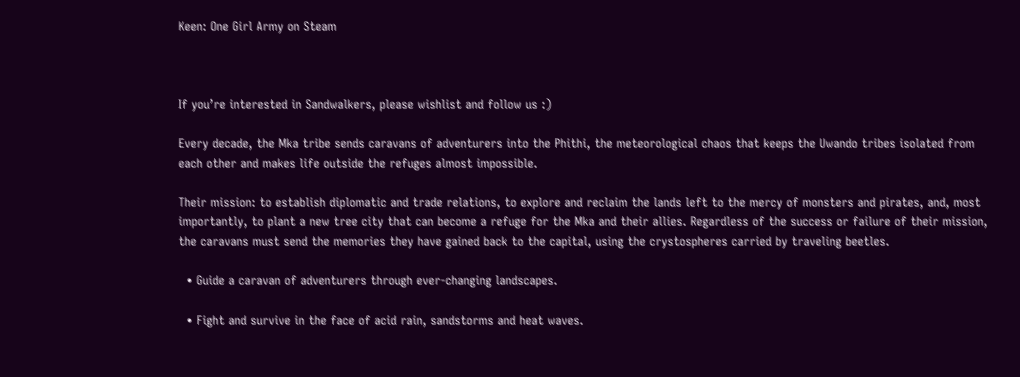Keen: One Girl Army on Steam



If you’re interested in Sandwalkers, please wishlist and follow us :)

Every decade, the Mka tribe sends caravans of adventurers into the Phithi, the meteorological chaos that keeps the Uwando tribes isolated from each other and makes life outside the refuges almost impossible.

Their mission: to establish diplomatic and trade relations, to explore and reclaim the lands left to the mercy of monsters and pirates, and, most importantly, to plant a new tree city that can become a refuge for the Mka and their allies. Regardless of the success or failure of their mission, the caravans must send the memories they have gained back to the capital, using the crystospheres carried by traveling beetles.

  • Guide a caravan of adventurers through ever-changing landscapes.

  • Fight and survive in the face of acid rain, sandstorms and heat waves.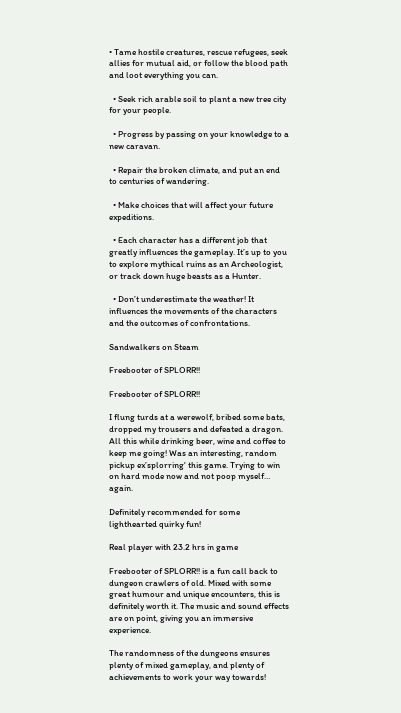• Tame hostile creatures, rescue refugees, seek allies for mutual aid, or follow the blood path and loot everything you can.

  • Seek rich arable soil to plant a new tree city for your people.

  • Progress by passing on your knowledge to a new caravan.

  • Repair the broken climate, and put an end to centuries of wandering.

  • Make choices that will affect your future expeditions.

  • Each character has a different job that greatly influences the gameplay. It’s up to you to explore mythical ruins as an Archeologist, or track down huge beasts as a Hunter.

  • Don’t underestimate the weather! It influences the movements of the characters and the outcomes of confrontations.

Sandwalkers on Steam

Freebooter of SPLORR!!

Freebooter of SPLORR!!

I flung turds at a werewolf, bribed some bats, dropped my trousers and defeated a dragon. All this while drinking beer, wine and coffee to keep me going! Was an interesting, random pickup ex’splorring' this game. Trying to win on hard mode now and not poop myself… again.

Definitely recommended for some lighthearted quirky fun!

Real player with 23.2 hrs in game

Freebooter of SPLORR!! is a fun call back to dungeon crawlers of old. Mixed with some great humour and unique encounters, this is definitely worth it. The music and sound effects are on point, giving you an immersive experience.

The randomness of the dungeons ensures plenty of mixed gameplay, and plenty of achievements to work your way towards!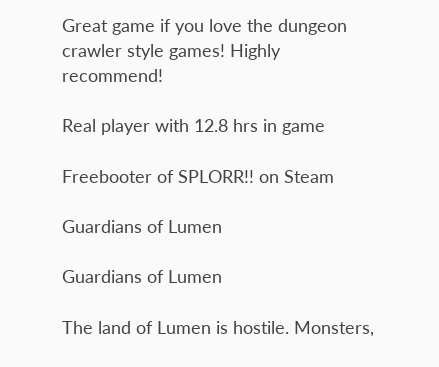Great game if you love the dungeon crawler style games! Highly recommend!

Real player with 12.8 hrs in game

Freebooter of SPLORR!! on Steam

Guardians of Lumen

Guardians of Lumen

The land of Lumen is hostile. Monsters,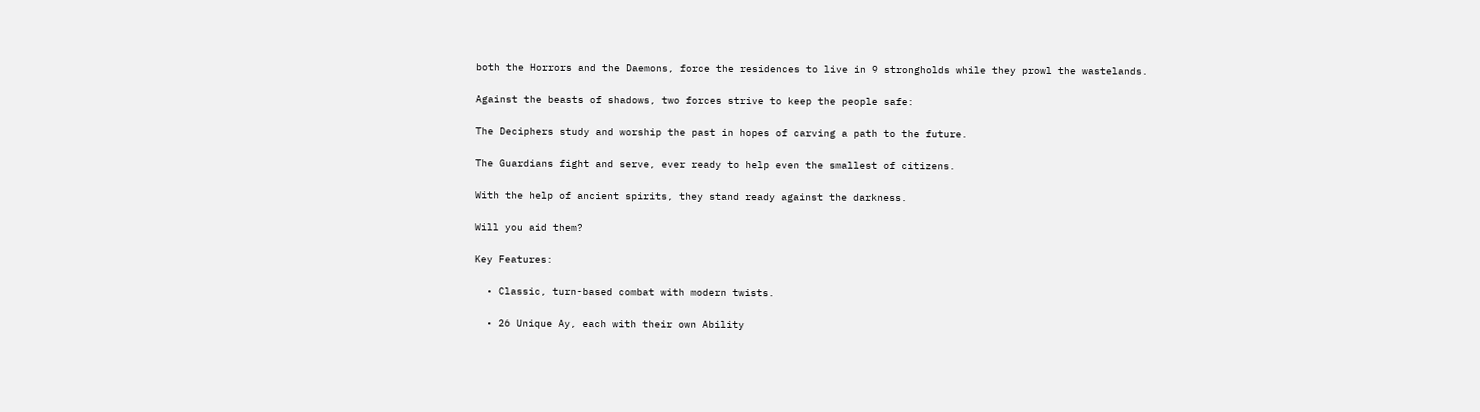both the Horrors and the Daemons, force the residences to live in 9 strongholds while they prowl the wastelands.

Against the beasts of shadows, two forces strive to keep the people safe:

The Deciphers study and worship the past in hopes of carving a path to the future.

The Guardians fight and serve, ever ready to help even the smallest of citizens.

With the help of ancient spirits, they stand ready against the darkness.

Will you aid them?

Key Features:

  • Classic, turn-based combat with modern twists.

  • 26 Unique Ay, each with their own Ability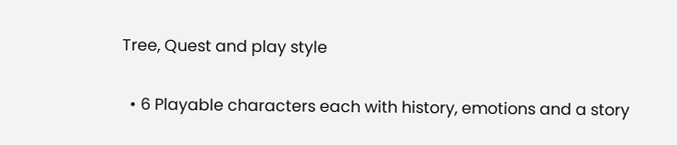Tree, Quest and play style

  • 6 Playable characters each with history, emotions and a story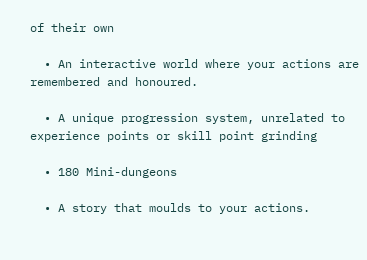of their own

  • An interactive world where your actions are remembered and honoured.

  • A unique progression system, unrelated to experience points or skill point grinding

  • 180 Mini-dungeons

  • A story that moulds to your actions.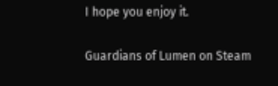I hope you enjoy it.

Guardians of Lumen on Steam